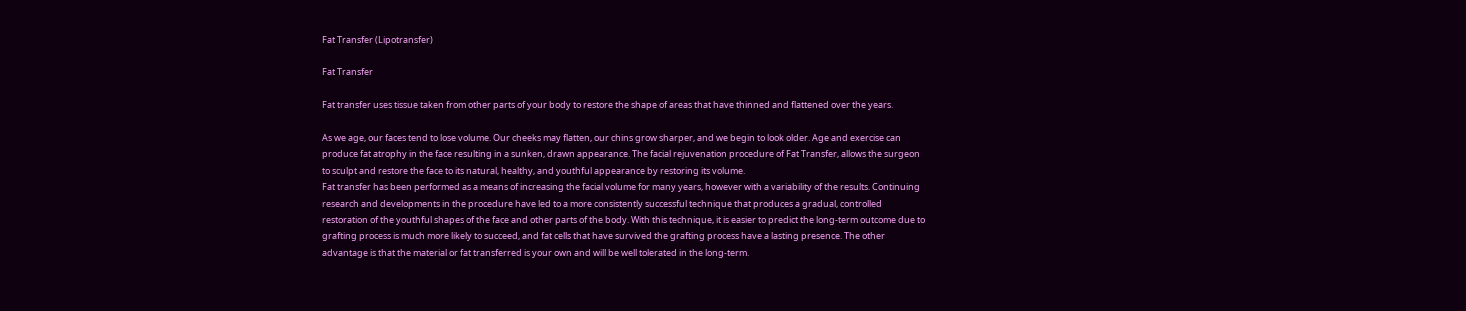Fat Transfer (Lipotransfer)

Fat Transfer

Fat transfer uses tissue taken from other parts of your body to restore the shape of areas that have thinned and flattened over the years.

As we age, our faces tend to lose volume. Our cheeks may flatten, our chins grow sharper, and we begin to look older. Age and exercise can produce fat atrophy in the face resulting in a sunken, drawn appearance. The facial rejuvenation procedure of Fat Transfer, allows the surgeon to sculpt and restore the face to its natural, healthy, and youthful appearance by restoring its volume.
Fat transfer has been performed as a means of increasing the facial volume for many years, however with a variability of the results. Continuing research and developments in the procedure have led to a more consistently successful technique that produces a gradual, controlled restoration of the youthful shapes of the face and other parts of the body. With this technique, it is easier to predict the long-term outcome due to grafting process is much more likely to succeed, and fat cells that have survived the grafting process have a lasting presence. The other advantage is that the material or fat transferred is your own and will be well tolerated in the long-term.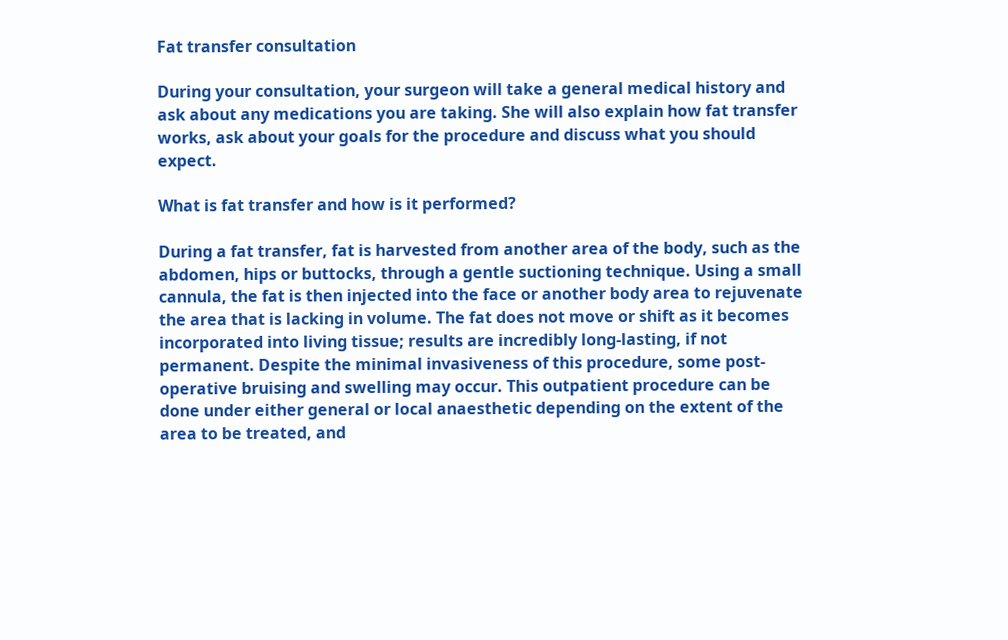Fat transfer consultation

During your consultation, your surgeon will take a general medical history and ask about any medications you are taking. She will also explain how fat transfer works, ask about your goals for the procedure and discuss what you should expect.

What is fat transfer and how is it performed?

During a fat transfer, fat is harvested from another area of the body, such as the abdomen, hips or buttocks, through a gentle suctioning technique. Using a small cannula, the fat is then injected into the face or another body area to rejuvenate the area that is lacking in volume. The fat does not move or shift as it becomes incorporated into living tissue; results are incredibly long-lasting, if not permanent. Despite the minimal invasiveness of this procedure, some post-operative bruising and swelling may occur. This outpatient procedure can be done under either general or local anaesthetic depending on the extent of the area to be treated, and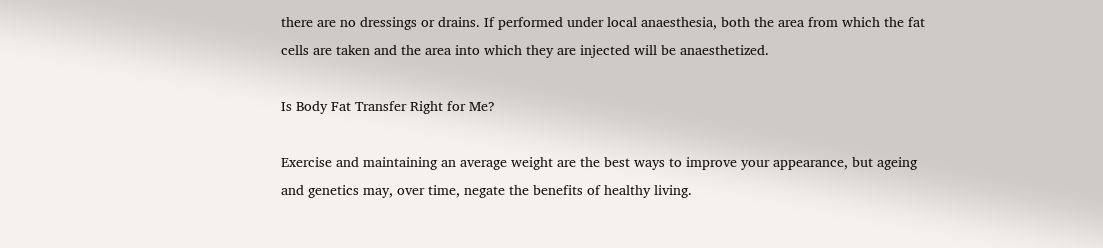there are no dressings or drains. If performed under local anaesthesia, both the area from which the fat cells are taken and the area into which they are injected will be anaesthetized.

Is Body Fat Transfer Right for Me?

Exercise and maintaining an average weight are the best ways to improve your appearance, but ageing and genetics may, over time, negate the benefits of healthy living.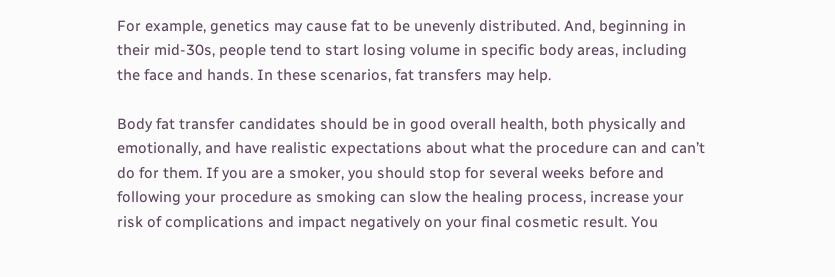For example, genetics may cause fat to be unevenly distributed. And, beginning in their mid-30s, people tend to start losing volume in specific body areas, including the face and hands. In these scenarios, fat transfers may help.

Body fat transfer candidates should be in good overall health, both physically and emotionally, and have realistic expectations about what the procedure can and can’t do for them. If you are a smoker, you should stop for several weeks before and following your procedure as smoking can slow the healing process, increase your risk of complications and impact negatively on your final cosmetic result. You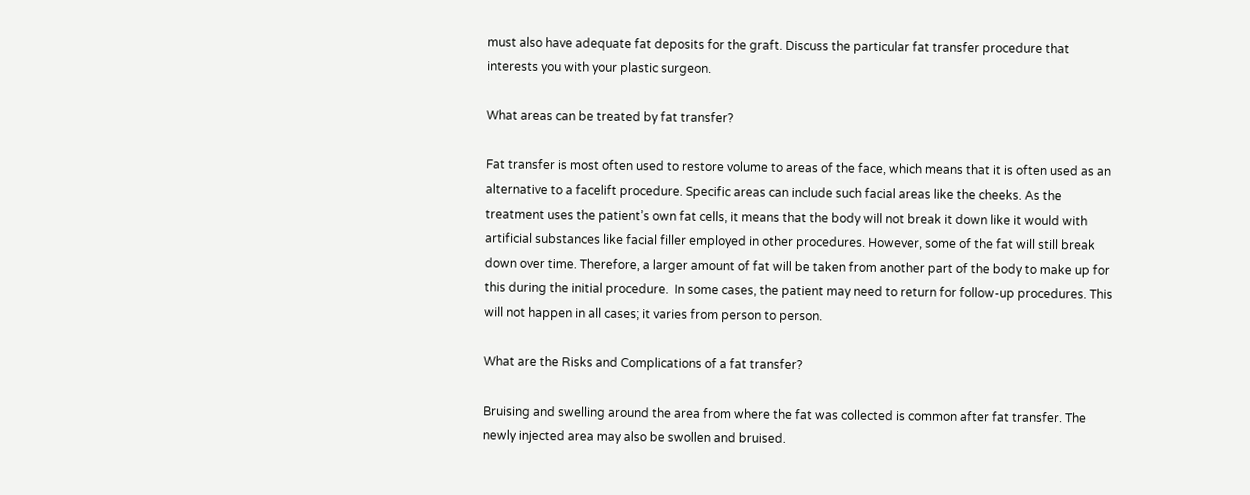must also have adequate fat deposits for the graft. Discuss the particular fat transfer procedure that interests you with your plastic surgeon.

What areas can be treated by fat transfer?

Fat transfer is most often used to restore volume to areas of the face, which means that it is often used as an alternative to a facelift procedure. Specific areas can include such facial areas like the cheeks. As the treatment uses the patient’s own fat cells, it means that the body will not break it down like it would with artificial substances like facial filler employed in other procedures. However, some of the fat will still break down over time. Therefore, a larger amount of fat will be taken from another part of the body to make up for this during the initial procedure.  In some cases, the patient may need to return for follow-up procedures. This will not happen in all cases; it varies from person to person.

What are the Risks and Complications of a fat transfer?

Bruising and swelling around the area from where the fat was collected is common after fat transfer. The newly injected area may also be swollen and bruised.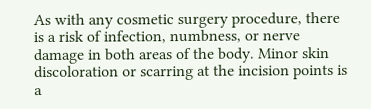As with any cosmetic surgery procedure, there is a risk of infection, numbness, or nerve damage in both areas of the body. Minor skin discoloration or scarring at the incision points is a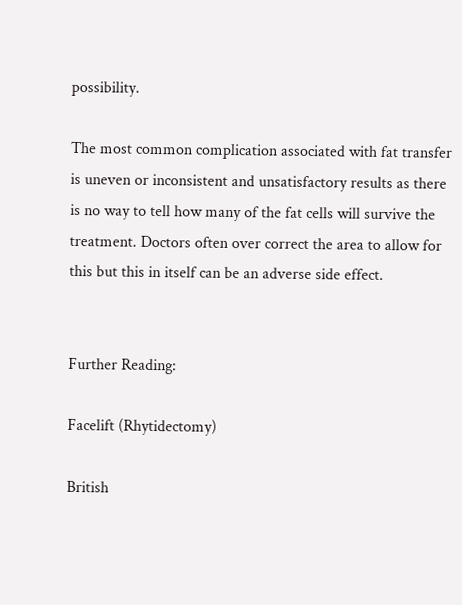possibility.

The most common complication associated with fat transfer is uneven or inconsistent and unsatisfactory results as there is no way to tell how many of the fat cells will survive the treatment. Doctors often over correct the area to allow for this but this in itself can be an adverse side effect.


Further Reading:

Facelift (Rhytidectomy)

British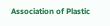Association of Plastic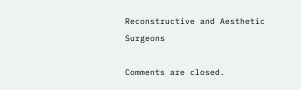Reconstructive and Aesthetic Surgeons

Comments are closed.